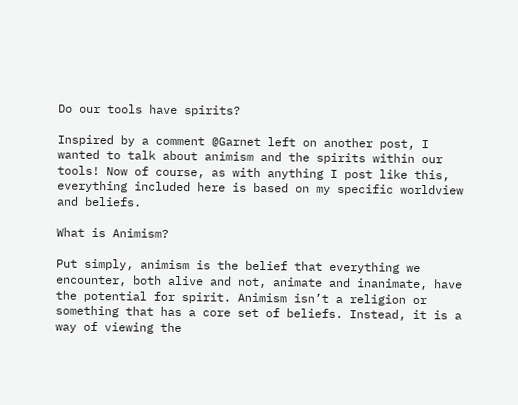Do our tools have spirits?

Inspired by a comment @Garnet left on another post, I wanted to talk about animism and the spirits within our tools! Now of course, as with anything I post like this, everything included here is based on my specific worldview and beliefs.

What is Animism?

Put simply, animism is the belief that everything we encounter, both alive and not, animate and inanimate, have the potential for spirit. Animism isn’t a religion or something that has a core set of beliefs. Instead, it is a way of viewing the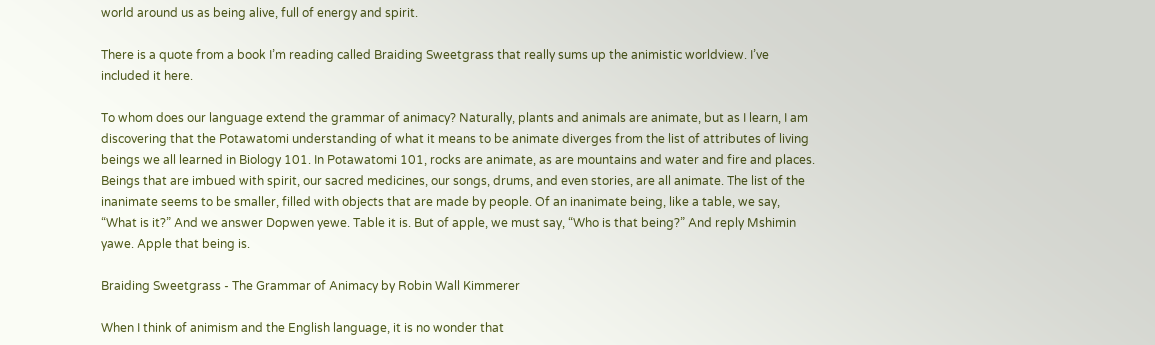world around us as being alive, full of energy and spirit.

There is a quote from a book I’m reading called Braiding Sweetgrass that really sums up the animistic worldview. I’ve included it here.

To whom does our language extend the grammar of animacy? Naturally, plants and animals are animate, but as I learn, I am discovering that the Potawatomi understanding of what it means to be animate diverges from the list of attributes of living beings we all learned in Biology 101. In Potawatomi 101, rocks are animate, as are mountains and water and fire and places. Beings that are imbued with spirit, our sacred medicines, our songs, drums, and even stories, are all animate. The list of the inanimate seems to be smaller, filled with objects that are made by people. Of an inanimate being, like a table, we say, “What is it?” And we answer Dopwen yewe. Table it is. But of apple, we must say, “Who is that being?” And reply Mshimin yawe. Apple that being is.

Braiding Sweetgrass - The Grammar of Animacy by Robin Wall Kimmerer

When I think of animism and the English language, it is no wonder that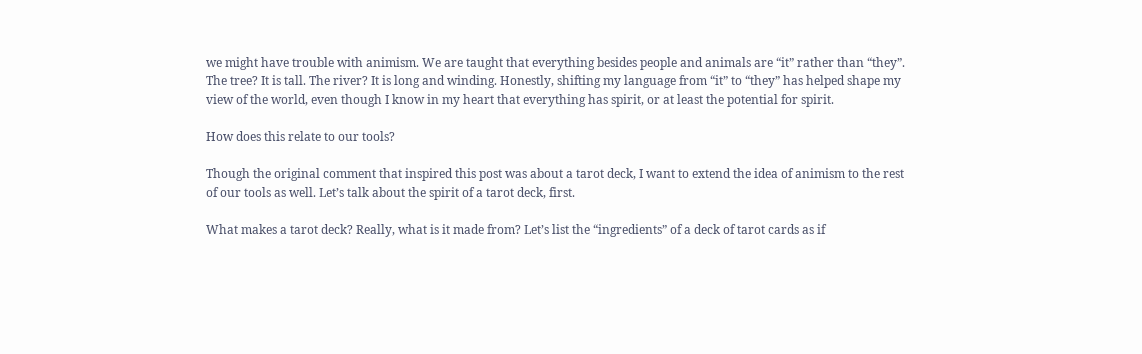we might have trouble with animism. We are taught that everything besides people and animals are “it” rather than “they”. The tree? It is tall. The river? It is long and winding. Honestly, shifting my language from “it” to “they” has helped shape my view of the world, even though I know in my heart that everything has spirit, or at least the potential for spirit.

How does this relate to our tools?

Though the original comment that inspired this post was about a tarot deck, I want to extend the idea of animism to the rest of our tools as well. Let’s talk about the spirit of a tarot deck, first.

What makes a tarot deck? Really, what is it made from? Let’s list the “ingredients” of a deck of tarot cards as if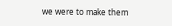we were to make them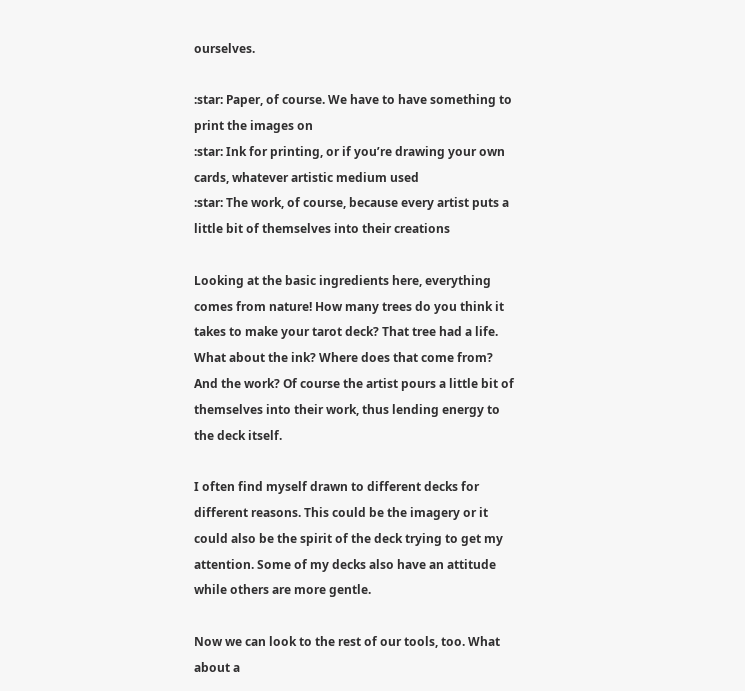ourselves.

:star: Paper, of course. We have to have something to print the images on
:star: Ink for printing, or if you’re drawing your own cards, whatever artistic medium used
:star: The work, of course, because every artist puts a little bit of themselves into their creations

Looking at the basic ingredients here, everything comes from nature! How many trees do you think it takes to make your tarot deck? That tree had a life. What about the ink? Where does that come from? And the work? Of course the artist pours a little bit of themselves into their work, thus lending energy to the deck itself.

I often find myself drawn to different decks for different reasons. This could be the imagery or it could also be the spirit of the deck trying to get my attention. Some of my decks also have an attitude while others are more gentle.

Now we can look to the rest of our tools, too. What about a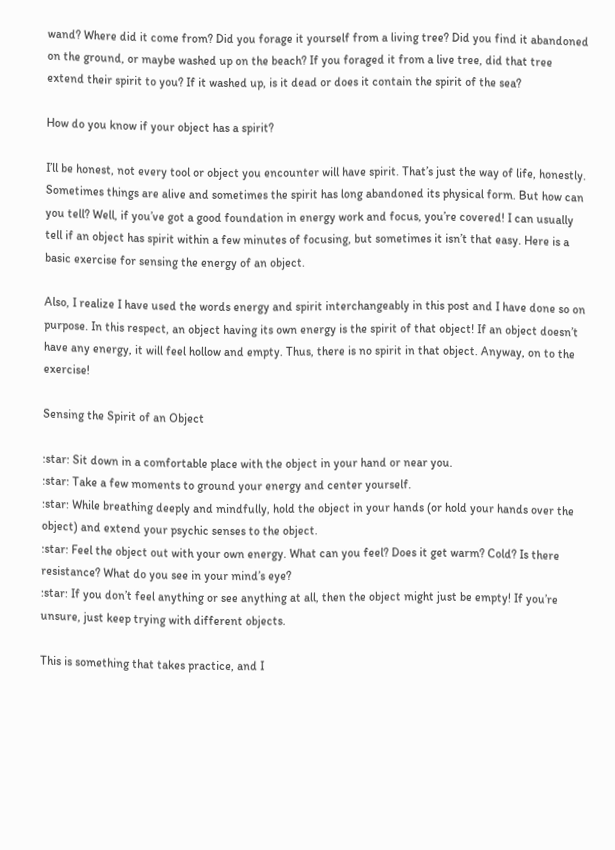wand? Where did it come from? Did you forage it yourself from a living tree? Did you find it abandoned on the ground, or maybe washed up on the beach? If you foraged it from a live tree, did that tree extend their spirit to you? If it washed up, is it dead or does it contain the spirit of the sea?

How do you know if your object has a spirit?

I’ll be honest, not every tool or object you encounter will have spirit. That’s just the way of life, honestly. Sometimes things are alive and sometimes the spirit has long abandoned its physical form. But how can you tell? Well, if you’ve got a good foundation in energy work and focus, you’re covered! I can usually tell if an object has spirit within a few minutes of focusing, but sometimes it isn’t that easy. Here is a basic exercise for sensing the energy of an object.

Also, I realize I have used the words energy and spirit interchangeably in this post and I have done so on purpose. In this respect, an object having its own energy is the spirit of that object! If an object doesn’t have any energy, it will feel hollow and empty. Thus, there is no spirit in that object. Anyway, on to the exercise!

Sensing the Spirit of an Object

:star: Sit down in a comfortable place with the object in your hand or near you.
:star: Take a few moments to ground your energy and center yourself.
:star: While breathing deeply and mindfully, hold the object in your hands (or hold your hands over the object) and extend your psychic senses to the object.
:star: Feel the object out with your own energy. What can you feel? Does it get warm? Cold? Is there resistance? What do you see in your mind’s eye?
:star: If you don’t feel anything or see anything at all, then the object might just be empty! If you’re unsure, just keep trying with different objects.

This is something that takes practice, and I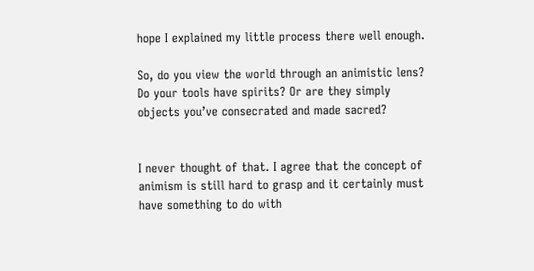hope I explained my little process there well enough.

So, do you view the world through an animistic lens? Do your tools have spirits? Or are they simply objects you’ve consecrated and made sacred?


I never thought of that. I agree that the concept of animism is still hard to grasp and it certainly must have something to do with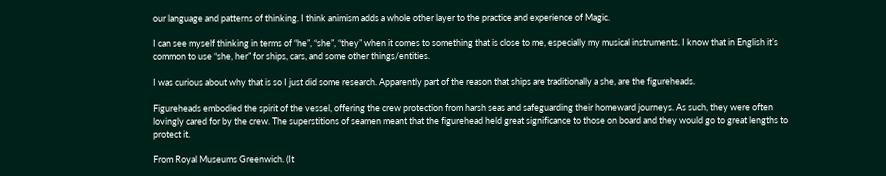our language and patterns of thinking. I think animism adds a whole other layer to the practice and experience of Magic.

I can see myself thinking in terms of “he”, “she”, “they” when it comes to something that is close to me, especially my musical instruments. I know that in English it’s common to use “she, her” for ships, cars, and some other things/entities.

I was curious about why that is so I just did some research. Apparently part of the reason that ships are traditionally a she, are the figureheads.

Figureheads embodied the spirit of the vessel, offering the crew protection from harsh seas and safeguarding their homeward journeys. As such, they were often lovingly cared for by the crew. The superstitions of seamen meant that the figurehead held great significance to those on board and they would go to great lengths to protect it.

From Royal Museums Greenwich. (It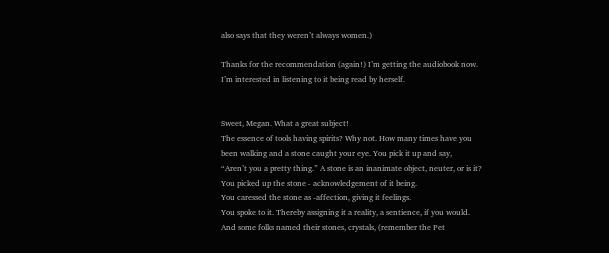also says that they weren’t always women.)

Thanks for the recommendation (again!) I’m getting the audiobook now. I’m interested in listening to it being read by herself.


Sweet, Megan. What a great subject!
The essence of tools having spirits? Why not. How many times have you been walking and a stone caught your eye. You pick it up and say,
“Aren’t you a pretty thing.” A stone is an inanimate object, neuter, or is it?
You picked up the stone - acknowledgement of it being.
You caressed the stone as -affection, giving it feelings.
You spoke to it. Thereby assigning it a reality, a sentience, if you would.
And some folks named their stones, crystals, (remember the Pet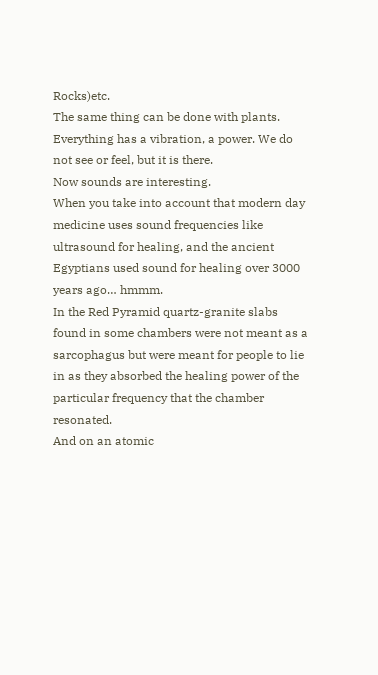Rocks)etc.
The same thing can be done with plants. Everything has a vibration, a power. We do not see or feel, but it is there.
Now sounds are interesting.
When you take into account that modern day medicine uses sound frequencies like ultrasound for healing, and the ancient Egyptians used sound for healing over 3000 years ago… hmmm.
In the Red Pyramid quartz-granite slabs found in some chambers were not meant as a sarcophagus but were meant for people to lie in as they absorbed the healing power of the particular frequency that the chamber resonated.
And on an atomic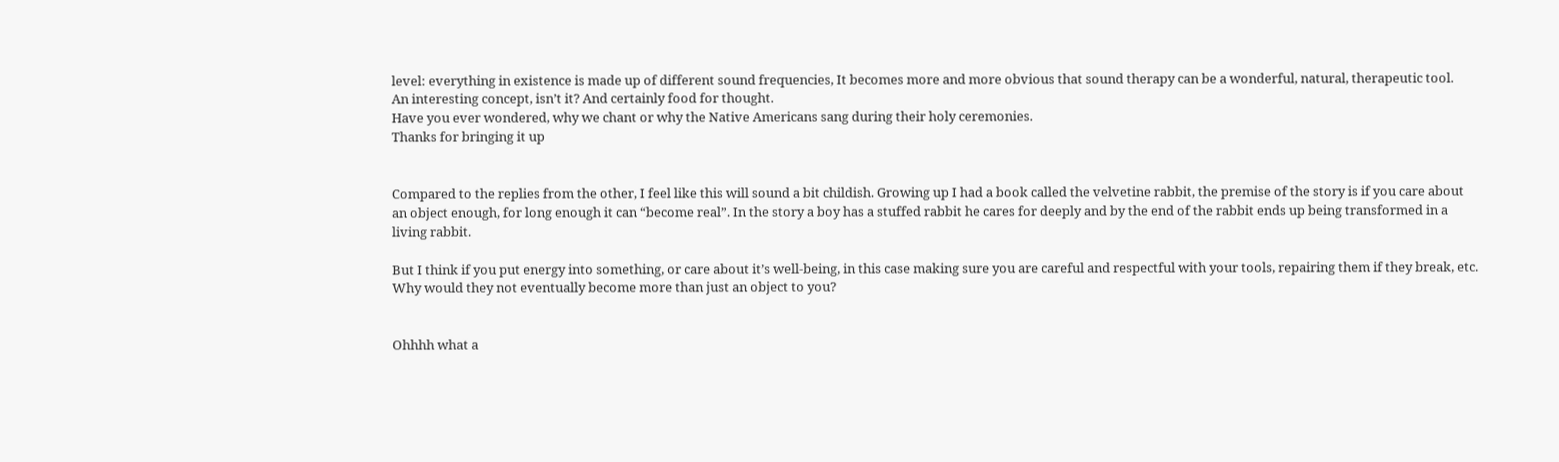level: everything in existence is made up of different sound frequencies, It becomes more and more obvious that sound therapy can be a wonderful, natural, therapeutic tool.
An interesting concept, isn’t it? And certainly food for thought.
Have you ever wondered, why we chant or why the Native Americans sang during their holy ceremonies.
Thanks for bringing it up


Compared to the replies from the other, I feel like this will sound a bit childish. Growing up I had a book called the velvetine rabbit, the premise of the story is if you care about an object enough, for long enough it can “become real”. In the story a boy has a stuffed rabbit he cares for deeply and by the end of the rabbit ends up being transformed in a living rabbit.

But I think if you put energy into something, or care about it’s well-being, in this case making sure you are careful and respectful with your tools, repairing them if they break, etc.
Why would they not eventually become more than just an object to you?


Ohhhh what a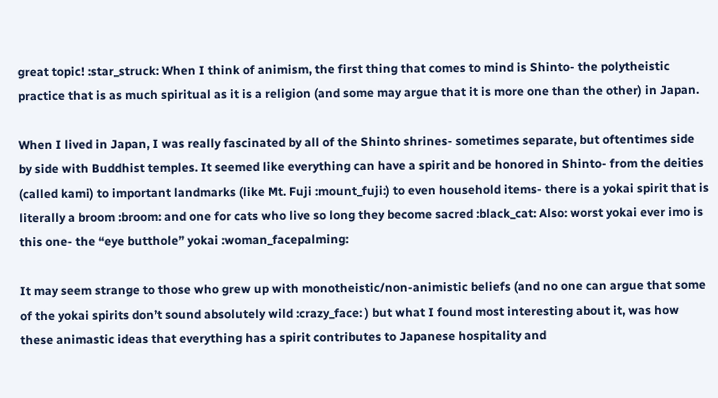great topic! :star_struck: When I think of animism, the first thing that comes to mind is Shinto- the polytheistic practice that is as much spiritual as it is a religion (and some may argue that it is more one than the other) in Japan.

When I lived in Japan, I was really fascinated by all of the Shinto shrines- sometimes separate, but oftentimes side by side with Buddhist temples. It seemed like everything can have a spirit and be honored in Shinto- from the deities (called kami) to important landmarks (like Mt. Fuji :mount_fuji:) to even household items- there is a yokai spirit that is literally a broom :broom: and one for cats who live so long they become sacred :black_cat: Also: worst yokai ever imo is this one- the “eye butthole” yokai :woman_facepalming:

It may seem strange to those who grew up with monotheistic/non-animistic beliefs (and no one can argue that some of the yokai spirits don’t sound absolutely wild :crazy_face: ) but what I found most interesting about it, was how these animastic ideas that everything has a spirit contributes to Japanese hospitality and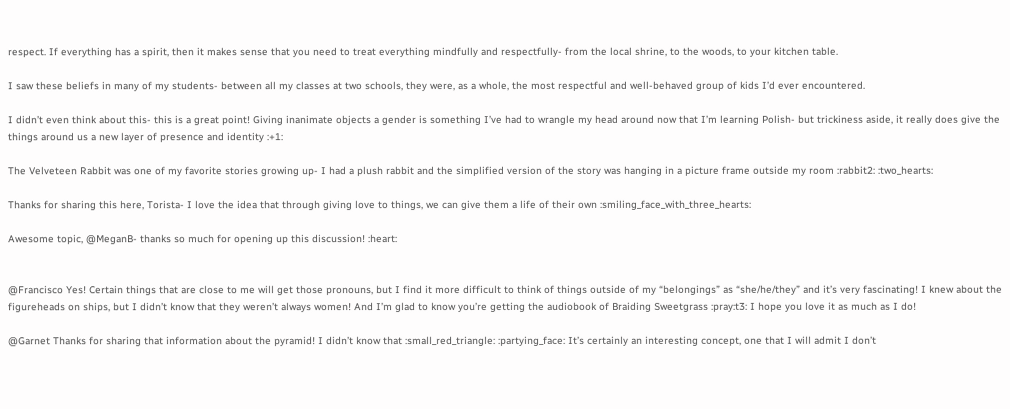respect. If everything has a spirit, then it makes sense that you need to treat everything mindfully and respectfully- from the local shrine, to the woods, to your kitchen table.

I saw these beliefs in many of my students- between all my classes at two schools, they were, as a whole, the most respectful and well-behaved group of kids I’d ever encountered.

I didn’t even think about this- this is a great point! Giving inanimate objects a gender is something I’ve had to wrangle my head around now that I’m learning Polish- but trickiness aside, it really does give the things around us a new layer of presence and identity :+1:

The Velveteen Rabbit was one of my favorite stories growing up- I had a plush rabbit and the simplified version of the story was hanging in a picture frame outside my room :rabbit2: :two_hearts:

Thanks for sharing this here, Torista- I love the idea that through giving love to things, we can give them a life of their own :smiling_face_with_three_hearts:

Awesome topic, @MeganB- thanks so much for opening up this discussion! :heart:


@Francisco Yes! Certain things that are close to me will get those pronouns, but I find it more difficult to think of things outside of my “belongings” as “she/he/they” and it’s very fascinating! I knew about the figureheads on ships, but I didn’t know that they weren’t always women! And I’m glad to know you’re getting the audiobook of Braiding Sweetgrass :pray:t3: I hope you love it as much as I do!

@Garnet Thanks for sharing that information about the pyramid! I didn’t know that :small_red_triangle: :partying_face: It’s certainly an interesting concept, one that I will admit I don’t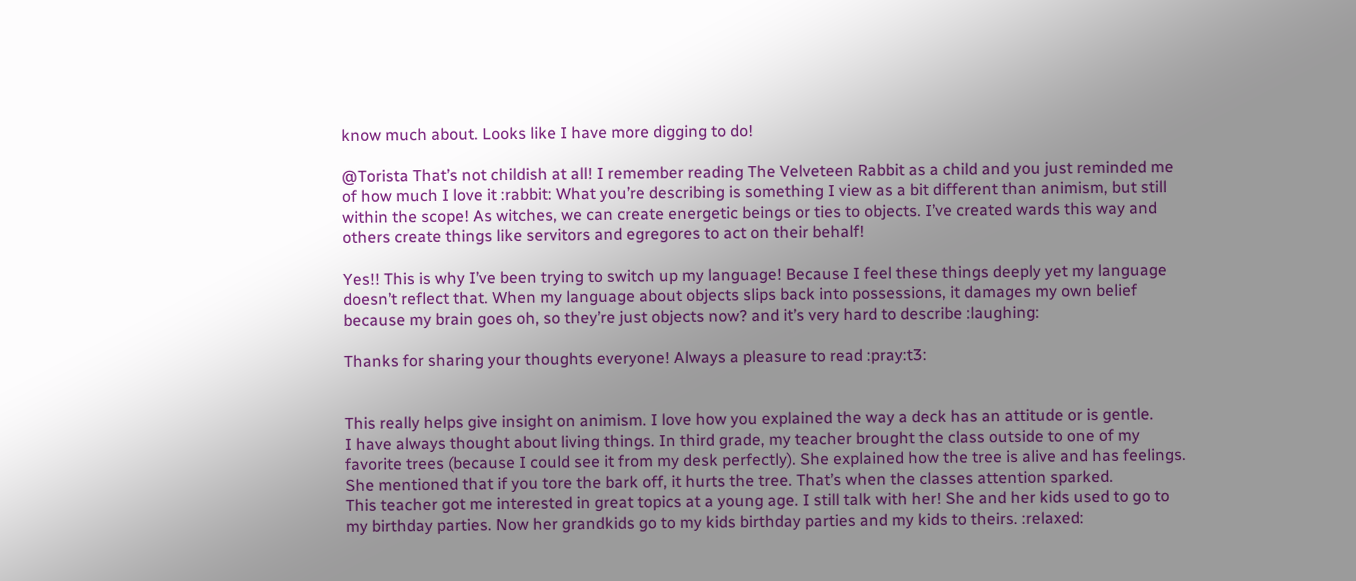know much about. Looks like I have more digging to do!

@Torista That’s not childish at all! I remember reading The Velveteen Rabbit as a child and you just reminded me of how much I love it :rabbit: What you’re describing is something I view as a bit different than animism, but still within the scope! As witches, we can create energetic beings or ties to objects. I’ve created wards this way and others create things like servitors and egregores to act on their behalf!

Yes!! This is why I’ve been trying to switch up my language! Because I feel these things deeply yet my language doesn’t reflect that. When my language about objects slips back into possessions, it damages my own belief because my brain goes oh, so they’re just objects now? and it’s very hard to describe :laughing:

Thanks for sharing your thoughts everyone! Always a pleasure to read :pray:t3:


This really helps give insight on animism. I love how you explained the way a deck has an attitude or is gentle.
I have always thought about living things. In third grade, my teacher brought the class outside to one of my favorite trees (because I could see it from my desk perfectly). She explained how the tree is alive and has feelings. She mentioned that if you tore the bark off, it hurts the tree. That’s when the classes attention sparked.
This teacher got me interested in great topics at a young age. I still talk with her! She and her kids used to go to my birthday parties. Now her grandkids go to my kids birthday parties and my kids to theirs. :relaxed: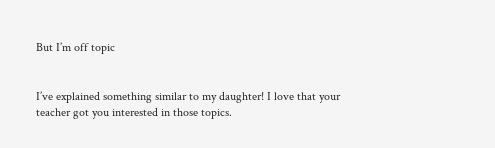But I’m off topic


I’ve explained something similar to my daughter! I love that your teacher got you interested in those topics.